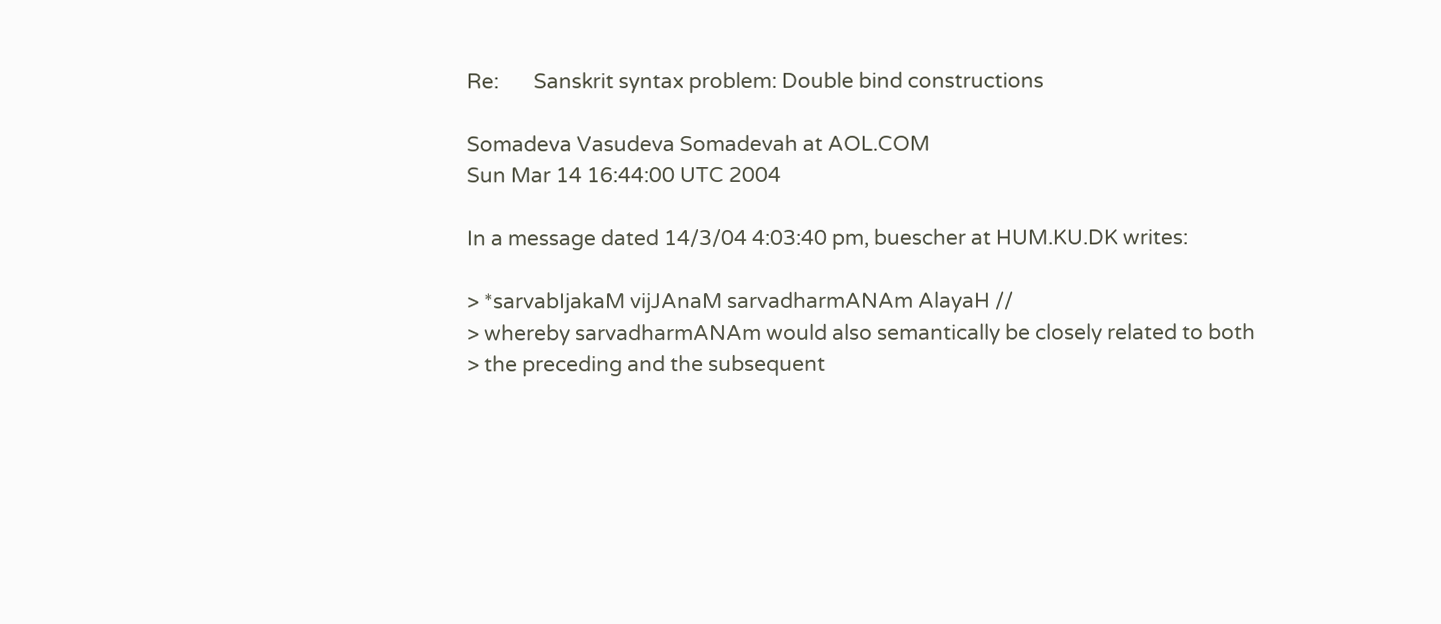Re:       Sanskrit syntax problem: Double bind constructions

Somadeva Vasudeva Somadevah at AOL.COM
Sun Mar 14 16:44:00 UTC 2004

In a message dated 14/3/04 4:03:40 pm, buescher at HUM.KU.DK writes:

> *sarvabIjakaM vijJAnaM sarvadharmANAm AlayaH //
> whereby sarvadharmANAm would also semantically be closely related to both
> the preceding and the subsequent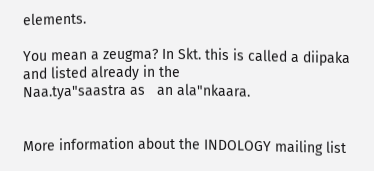elements.

You mean a zeugma? In Skt. this is called a diipaka and listed already in the
Naa.tya"saastra as   an ala"nkaara.


More information about the INDOLOGY mailing list